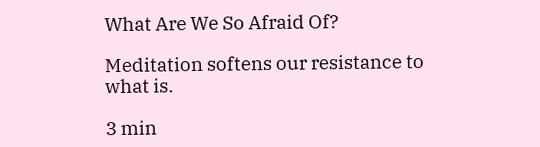What Are We So Afraid Of?

Meditation softens our resistance to what is.

3 min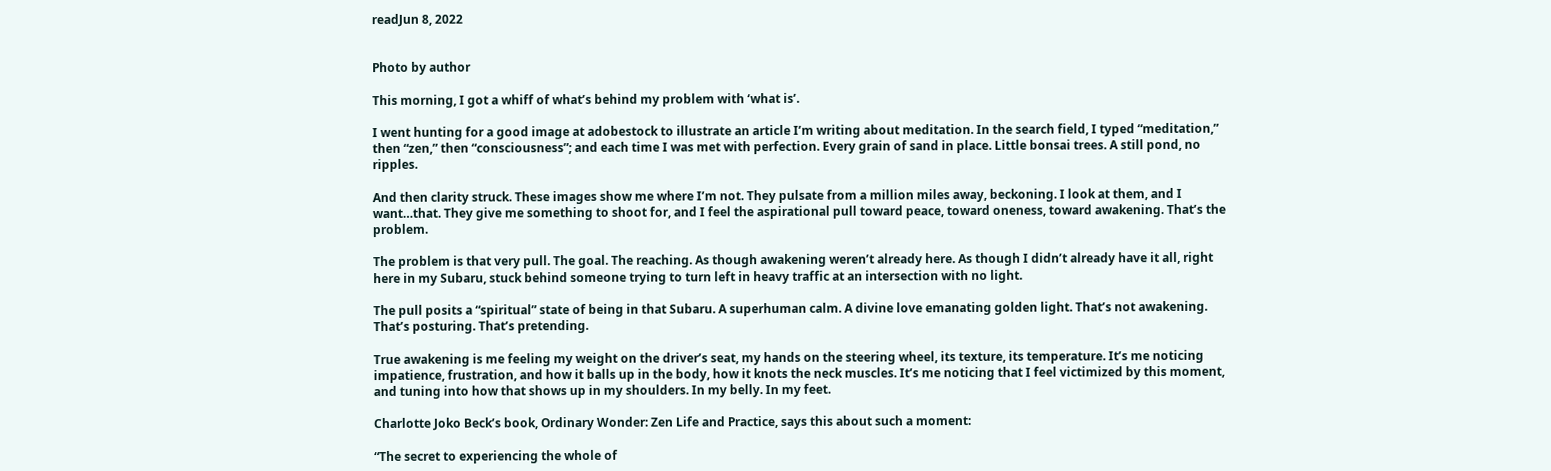readJun 8, 2022


Photo by author

This morning, I got a whiff of what’s behind my problem with ‘what is’.

I went hunting for a good image at adobestock to illustrate an article I’m writing about meditation. In the search field, I typed “meditation,” then “zen,” then “consciousness”; and each time I was met with perfection. Every grain of sand in place. Little bonsai trees. A still pond, no ripples.

And then clarity struck. These images show me where I’m not. They pulsate from a million miles away, beckoning. I look at them, and I want…that. They give me something to shoot for, and I feel the aspirational pull toward peace, toward oneness, toward awakening. That’s the problem.

The problem is that very pull. The goal. The reaching. As though awakening weren’t already here. As though I didn’t already have it all, right here in my Subaru, stuck behind someone trying to turn left in heavy traffic at an intersection with no light.

The pull posits a “spiritual” state of being in that Subaru. A superhuman calm. A divine love emanating golden light. That’s not awakening. That’s posturing. That’s pretending.

True awakening is me feeling my weight on the driver’s seat, my hands on the steering wheel, its texture, its temperature. It’s me noticing impatience, frustration, and how it balls up in the body, how it knots the neck muscles. It’s me noticing that I feel victimized by this moment, and tuning into how that shows up in my shoulders. In my belly. In my feet.

Charlotte Joko Beck’s book, Ordinary Wonder: Zen Life and Practice, says this about such a moment:

“The secret to experiencing the whole of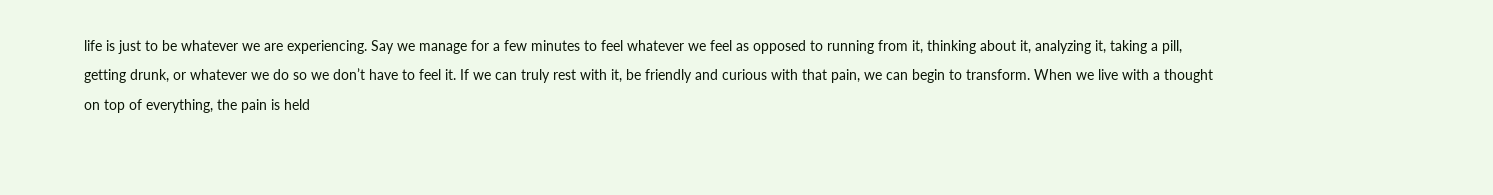life is just to be whatever we are experiencing. Say we manage for a few minutes to feel whatever we feel as opposed to running from it, thinking about it, analyzing it, taking a pill, getting drunk, or whatever we do so we don’t have to feel it. If we can truly rest with it, be friendly and curious with that pain, we can begin to transform. When we live with a thought on top of everything, the pain is held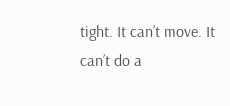tight. It can’t move. It can’t do a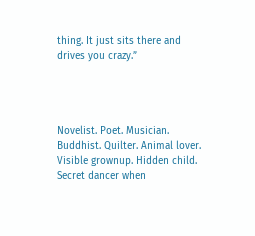thing. It just sits there and drives you crazy.”




Novelist. Poet. Musician. Buddhist. Quilter. Animal lover. Visible grownup. Hidden child. Secret dancer when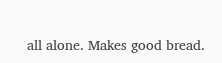all alone. Makes good bread.